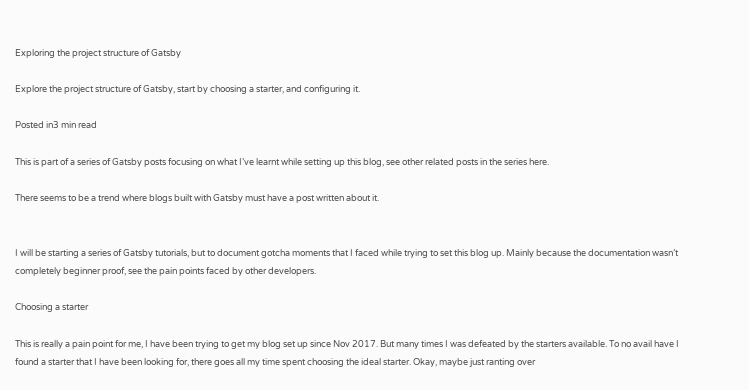Exploring the project structure of Gatsby

Explore the project structure of Gatsby, start by choosing a starter, and configuring it.

Posted in3 min read

This is part of a series of Gatsby posts focusing on what I’ve learnt while setting up this blog, see other related posts in the series here.

There seems to be a trend where blogs built with Gatsby must have a post written about it.


I will be starting a series of Gatsby tutorials, but to document gotcha moments that I faced while trying to set this blog up. Mainly because the documentation wasn’t completely beginner proof, see the pain points faced by other developers.

Choosing a starter

This is really a pain point for me, I have been trying to get my blog set up since Nov 2017. But many times I was defeated by the starters available. To no avail have I found a starter that I have been looking for, there goes all my time spent choosing the ideal starter. Okay, maybe just ranting over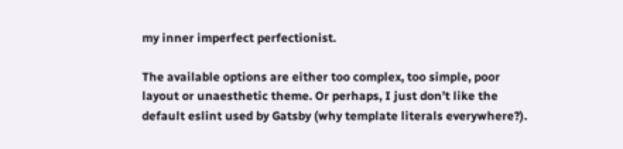my inner imperfect perfectionist.

The available options are either too complex, too simple, poor layout or unaesthetic theme. Or perhaps, I just don’t like the default eslint used by Gatsby (why template literals everywhere?).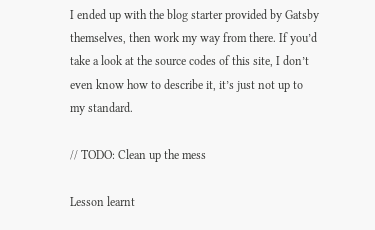I ended up with the blog starter provided by Gatsby themselves, then work my way from there. If you’d take a look at the source codes of this site, I don’t even know how to describe it, it’s just not up to my standard.

// TODO: Clean up the mess

Lesson learnt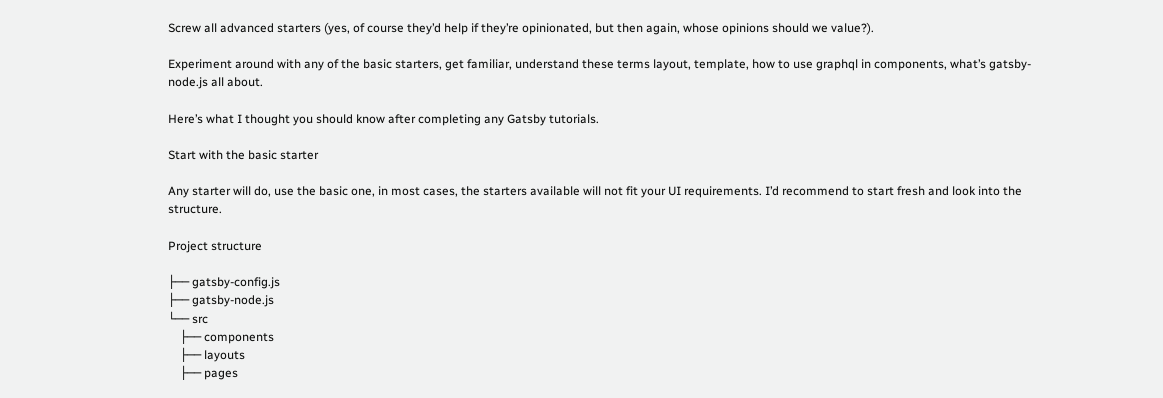Screw all advanced starters (yes, of course they’d help if they’re opinionated, but then again, whose opinions should we value?).

Experiment around with any of the basic starters, get familiar, understand these terms layout, template, how to use graphql in components, what’s gatsby-node.js all about.

Here’s what I thought you should know after completing any Gatsby tutorials.

Start with the basic starter

Any starter will do, use the basic one, in most cases, the starters available will not fit your UI requirements. I’d recommend to start fresh and look into the structure.

Project structure

├── gatsby-config.js
├── gatsby-node.js
└── src
    ├── components
    ├── layouts
    ├── pages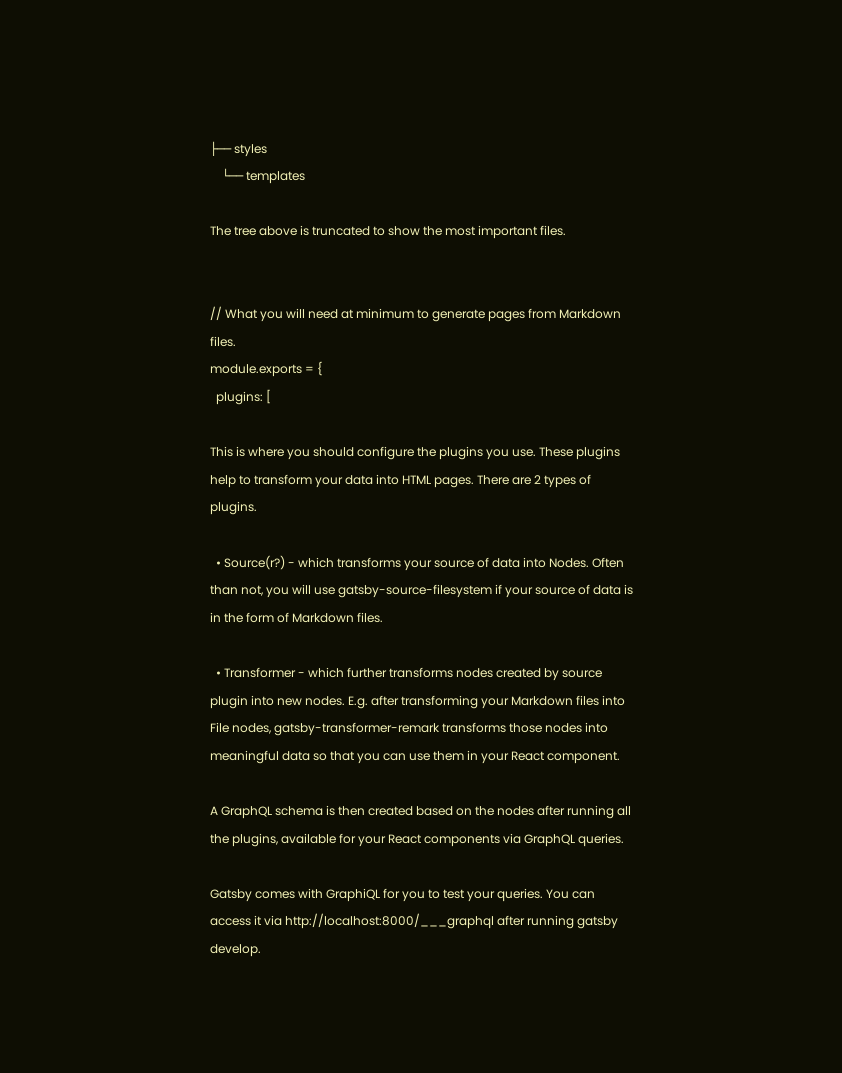├── styles
    └── templates

The tree above is truncated to show the most important files.


// What you will need at minimum to generate pages from Markdown files.
module.exports = {
  plugins: [

This is where you should configure the plugins you use. These plugins help to transform your data into HTML pages. There are 2 types of plugins.

  • Source(r?) - which transforms your source of data into Nodes. Often than not, you will use gatsby-source-filesystem if your source of data is in the form of Markdown files.

  • Transformer - which further transforms nodes created by source plugin into new nodes. E.g. after transforming your Markdown files into File nodes, gatsby-transformer-remark transforms those nodes into meaningful data so that you can use them in your React component.

A GraphQL schema is then created based on the nodes after running all the plugins, available for your React components via GraphQL queries.

Gatsby comes with GraphiQL for you to test your queries. You can access it via http://localhost:8000/___graphql after running gatsby develop.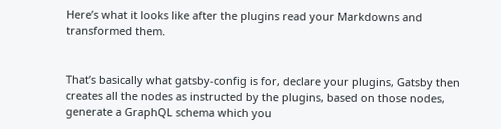Here’s what it looks like after the plugins read your Markdowns and transformed them.


That’s basically what gatsby-config is for, declare your plugins, Gatsby then creates all the nodes as instructed by the plugins, based on those nodes, generate a GraphQL schema which you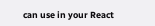can use in your React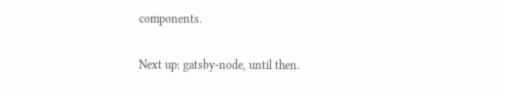components.

Next up: gatsby-node, until then.